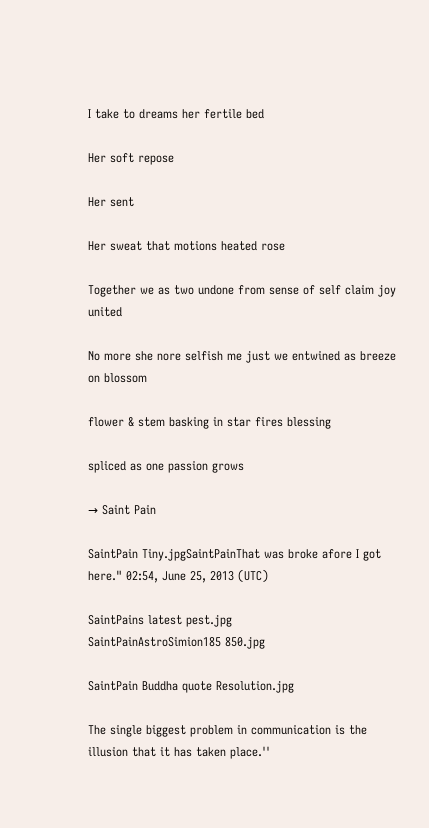I take to dreams her fertile bed

Her soft repose

Her sent

Her sweat that motions heated rose

Together we as two undone from sense of self claim joy united

No more she nore selfish me just we entwined as breeze on blossom

flower & stem basking in star fires blessing

spliced as one passion grows

→ Saint Pain

SaintPain Tiny.jpgSaintPainThat was broke afore I got here." 02:54, June 25, 2013 (UTC)

SaintPains latest pest.jpg
SaintPainAstroSimion185 850.jpg

SaintPain Buddha quote Resolution.jpg

The single biggest problem in communication is the illusion that it has taken place.''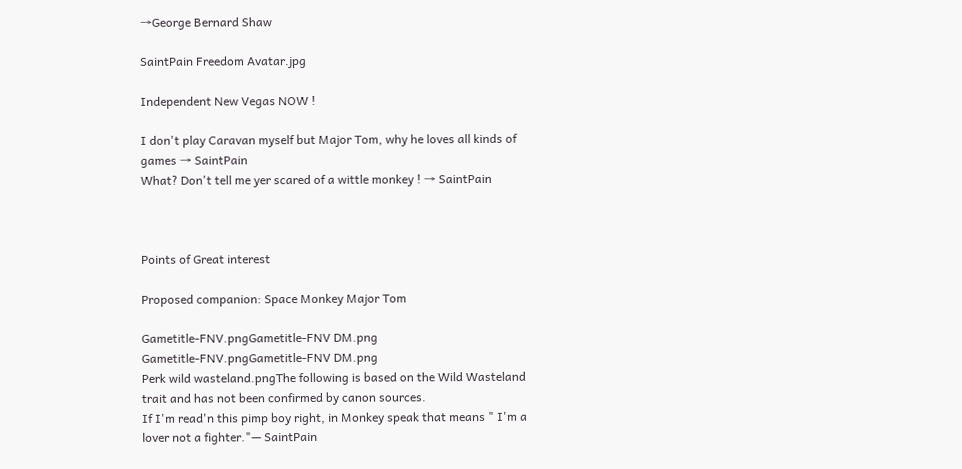→George Bernard Shaw

SaintPain Freedom Avatar.jpg

Independent New Vegas NOW !

I don't play Caravan myself but Major Tom, why he loves all kinds of games → SaintPain
What? Don't tell me yer scared of a wittle monkey ! → SaintPain



Points of Great interest

Proposed companion: Space Monkey Major Tom

Gametitle-FNV.pngGametitle-FNV DM.png
Gametitle-FNV.pngGametitle-FNV DM.png
Perk wild wasteland.pngThe following is based on the Wild Wasteland trait and has not been confirmed by canon sources.
If I'm read'n this pimp boy right, in Monkey speak that means " I'm a lover not a fighter."— SaintPain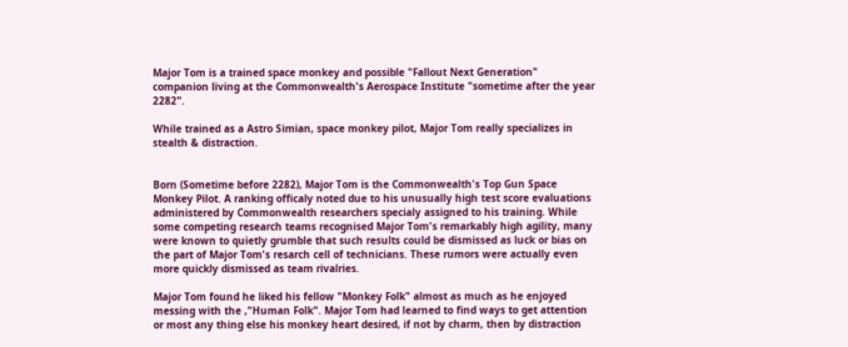Major Tom is a trained space monkey and possible "Fallout Next Generation" companion living at the Commonwealth's Aerospace Institute "sometime after the year 2282".

While trained as a Astro Simian, space monkey pilot, Major Tom really specializes in stealth & distraction.


Born (Sometime before 2282), Major Tom is the Commonwealth's Top Gun Space Monkey Pilot. A ranking officaly noted due to his unusually high test score evaluations administered by Commonwealth researchers specialy assigned to his training. While some competing research teams recognised Major Tom's remarkably high agility, many were known to quietly grumble that such results could be dismissed as luck or bias on the part of Major Tom's resarch cell of technicians. These rumors were actually even more quickly dismissed as team rivalries.

Major Tom found he liked his fellow "Monkey Folk" almost as much as he enjoyed messing with the ,"Human Folk". Major Tom had learned to find ways to get attention or most any thing else his monkey heart desired, if not by charm, then by distraction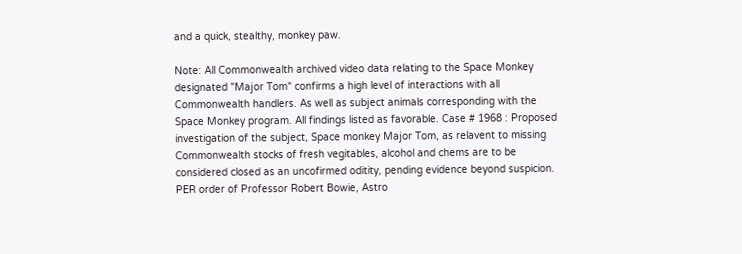and a quick, stealthy, monkey paw.

Note: All Commonwealth archived video data relating to the Space Monkey designated "Major Tom" confirms a high level of interactions with all Commonwealth handlers. As well as subject animals corresponding with the Space Monkey program. All findings listed as favorable. Case # 1968 : Proposed investigation of the subject, Space monkey Major Tom, as relavent to missing Commonwealth stocks of fresh vegitables, alcohol and chems are to be considered closed as an uncofirmed oditity, pending evidence beyond suspicion. PER order of Professor Robert Bowie, Astro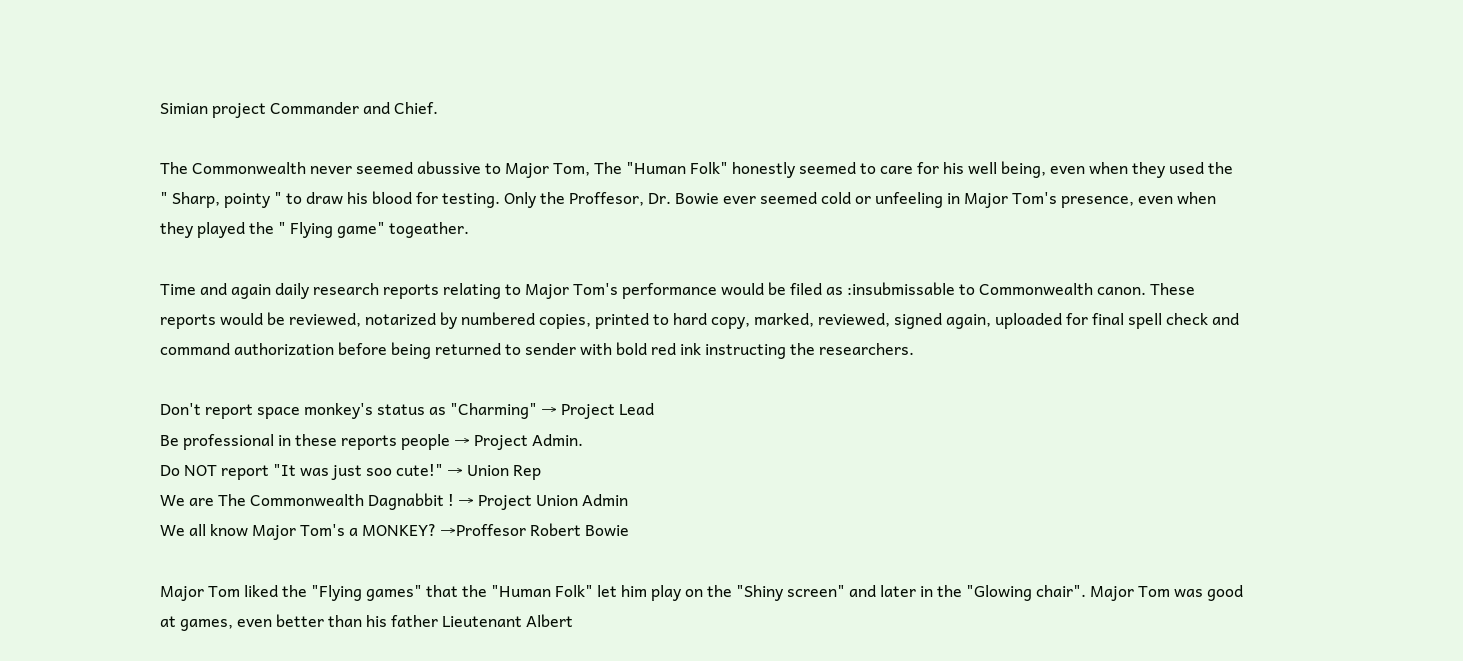Simian project Commander and Chief.

The Commonwealth never seemed abussive to Major Tom, The "Human Folk" honestly seemed to care for his well being, even when they used the " Sharp, pointy " to draw his blood for testing. Only the Proffesor, Dr. Bowie ever seemed cold or unfeeling in Major Tom's presence, even when they played the " Flying game" togeather.

Time and again daily research reports relating to Major Tom's performance would be filed as :insubmissable to Commonwealth canon. These reports would be reviewed, notarized by numbered copies, printed to hard copy, marked, reviewed, signed again, uploaded for final spell check and command authorization before being returned to sender with bold red ink instructing the researchers.

Don't report space monkey's status as "Charming" → Project Lead
Be professional in these reports people → Project Admin.
Do NOT report "It was just soo cute!" → Union Rep
We are The Commonwealth Dagnabbit ! → Project Union Admin
We all know Major Tom's a MONKEY? →Proffesor Robert Bowie

Major Tom liked the "Flying games" that the "Human Folk" let him play on the "Shiny screen" and later in the "Glowing chair". Major Tom was good at games, even better than his father Lieutenant Albert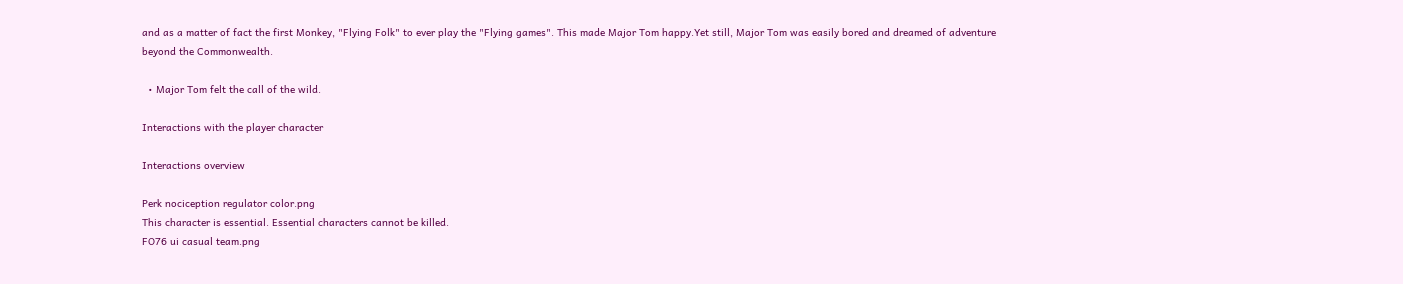and as a matter of fact the first Monkey, "Flying Folk" to ever play the "Flying games". This made Major Tom happy.Yet still, Major Tom was easily bored and dreamed of adventure beyond the Commonwealth.

  • Major Tom felt the call of the wild.

Interactions with the player character

Interactions overview

Perk nociception regulator color.png
This character is essential. Essential characters cannot be killed.
FO76 ui casual team.png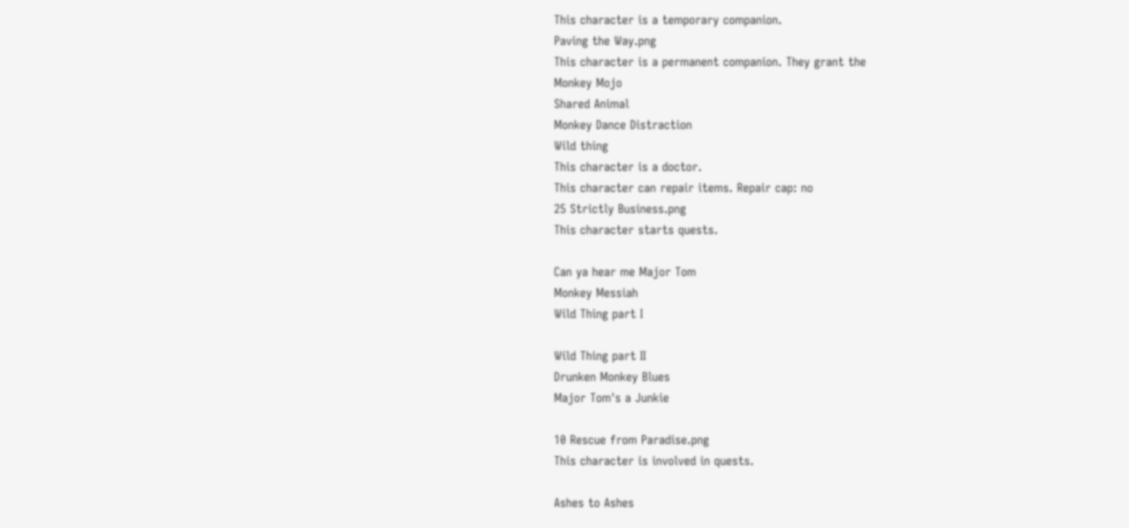This character is a temporary companion.
Paving the Way.png
This character is a permanent companion. They grant the
Monkey Mojo
Shared Animal
Monkey Dance Distraction
Wild thing
This character is a doctor.
This character can repair items. Repair cap: no
25 Strictly Business.png
This character starts quests.

Can ya hear me Major Tom
Monkey Messiah
Wild Thing part I

Wild Thing part II
Drunken Monkey Blues
Major Tom's a Junkie

10 Rescue from Paradise.png
This character is involved in quests.

Ashes to Ashes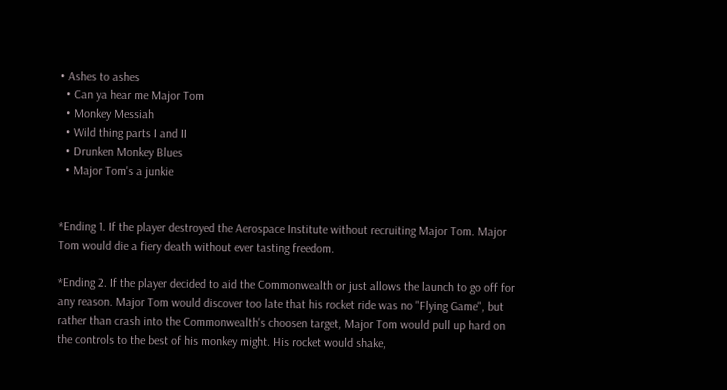• Ashes to ashes
  • Can ya hear me Major Tom
  • Monkey Messiah
  • Wild thing parts I and II
  • Drunken Monkey Blues
  • Major Tom's a junkie


*Ending 1. If the player destroyed the Aerospace Institute without recruiting Major Tom. Major Tom would die a fiery death without ever tasting freedom.

*Ending 2. If the player decided to aid the Commonwealth or just allows the launch to go off for any reason. Major Tom would discover too late that his rocket ride was no "Flying Game", but rather than crash into the Commonwealth's choosen target, Major Tom would pull up hard on the controls to the best of his monkey might. His rocket would shake,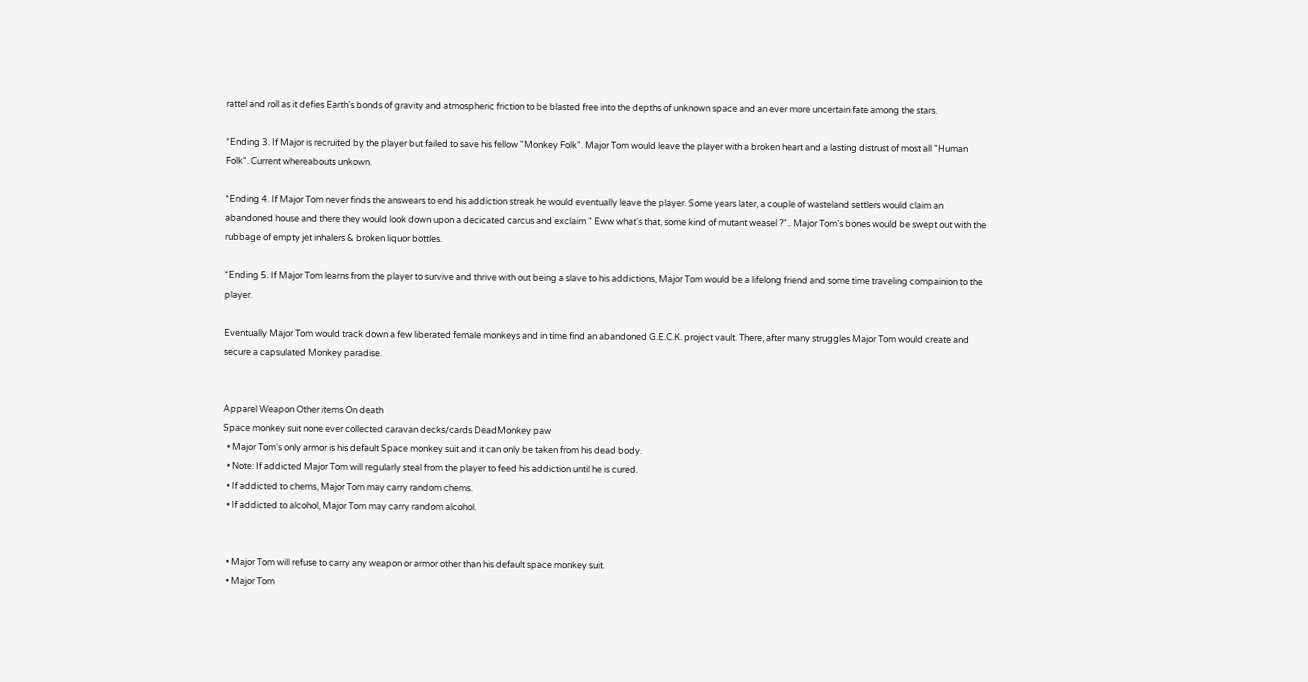rattel and roll as it defies Earth's bonds of gravity and atmospheric friction to be blasted free into the depths of unknown space and an ever more uncertain fate among the stars.

*Ending 3. If Major is recruited by the player but failed to save his fellow "Monkey Folk". Major Tom would leave the player with a broken heart and a lasting distrust of most all "Human Folk". Current whereabouts unkown.

*Ending 4. If Major Tom never finds the answears to end his addiction streak he would eventually leave the player. Some years later, a couple of wasteland settlers would claim an abandoned house and there they would look down upon a decicated carcus and exclaim " Eww what's that, some kind of mutant weasel ?".. Major Tom's bones would be swept out with the rubbage of empty jet inhalers & broken liquor bottles.

*Ending 5. If Major Tom learns from the player to survive and thrive with out being a slave to his addictions, Major Tom would be a lifelong friend and some time traveling compainion to the player.

Eventually Major Tom would track down a few liberated female monkeys and in time find an abandoned G.E.C.K. project vault. There, after many struggles Major Tom would create and secure a capsulated Monkey paradise.


Apparel Weapon Other items On death
Space monkey suit none ever collected caravan decks/cards DeadMonkey paw
  • Major Tom's only armor is his default Space monkey suit and it can only be taken from his dead body.
  • Note: If addicted Major Tom will regularly steal from the player to feed his addiction until he is cured.
  • If addicted to chems, Major Tom may carry random chems.
  • If addicted to alcohol, Major Tom may carry random alcohol.


  • Major Tom will refuse to carry any weapon or armor other than his default space monkey suit.
  • Major Tom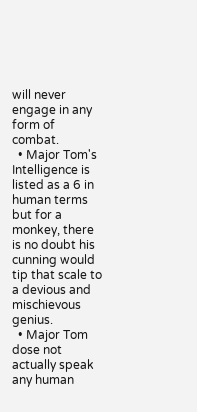will never engage in any form of combat.
  • Major Tom's Intelligence is listed as a 6 in human terms but for a monkey, there is no doubt his cunning would tip that scale to a devious and mischievous genius.
  • Major Tom dose not actually speak any human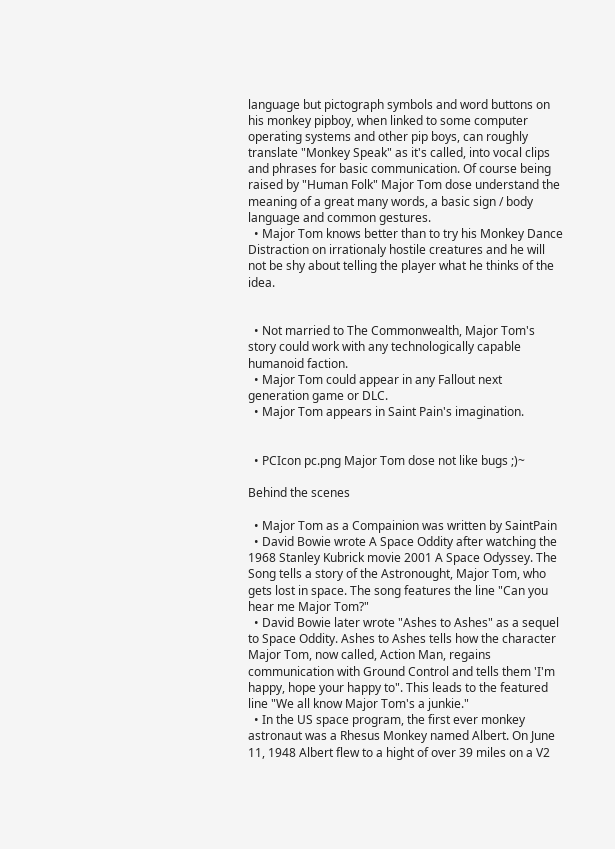language but pictograph symbols and word buttons on his monkey pipboy, when linked to some computer operating systems and other pip boys, can roughly translate "Monkey Speak" as it's called, into vocal clips and phrases for basic communication. Of course being raised by "Human Folk" Major Tom dose understand the meaning of a great many words, a basic sign / body language and common gestures.
  • Major Tom knows better than to try his Monkey Dance Distraction on irrationaly hostile creatures and he will not be shy about telling the player what he thinks of the idea.


  • Not married to The Commonwealth, Major Tom's story could work with any technologically capable humanoid faction.
  • Major Tom could appear in any Fallout next generation game or DLC.
  • Major Tom appears in Saint Pain's imagination.


  • PCIcon pc.png Major Tom dose not like bugs ;)~

Behind the scenes

  • Major Tom as a Compainion was written by SaintPain
  • David Bowie wrote A Space Oddity after watching the 1968 Stanley Kubrick movie 2001 A Space Odyssey. The Song tells a story of the Astronought, Major Tom, who gets lost in space. The song features the line "Can you hear me Major Tom?"
  • David Bowie later wrote "Ashes to Ashes" as a sequel to Space Oddity. Ashes to Ashes tells how the character Major Tom, now called, Action Man, regains communication with Ground Control and tells them 'I'm happy, hope your happy to". This leads to the featured line "We all know Major Tom's a junkie."
  • In the US space program, the first ever monkey astronaut was a Rhesus Monkey named Albert. On June 11, 1948 Albert flew to a hight of over 39 miles on a V2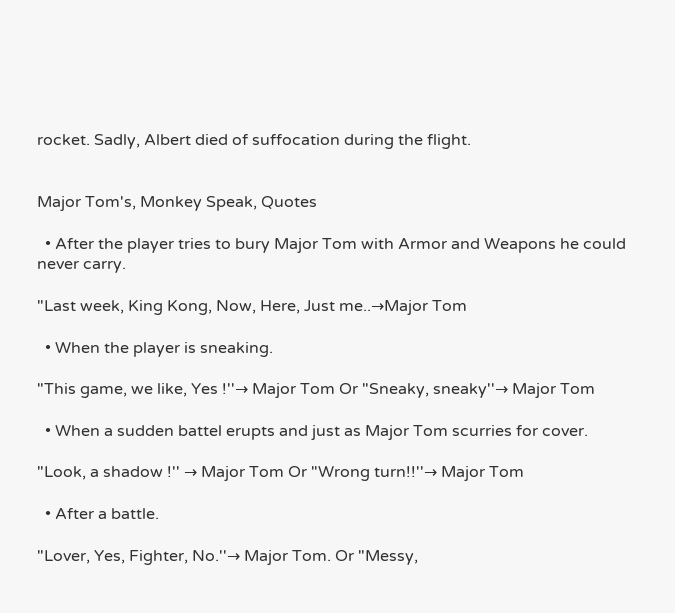rocket. Sadly, Albert died of suffocation during the flight.


Major Tom's, Monkey Speak, Quotes

  • After the player tries to bury Major Tom with Armor and Weapons he could never carry.

"Last week, King Kong, Now, Here, Just me..→Major Tom

  • When the player is sneaking.

"This game, we like, Yes !''→ Major Tom Or "Sneaky, sneaky''→ Major Tom

  • When a sudden battel erupts and just as Major Tom scurries for cover.

"Look, a shadow !'' → Major Tom Or "Wrong turn!!''→ Major Tom

  • After a battle.

"Lover, Yes, Fighter, No.''→ Major Tom. Or "Messy,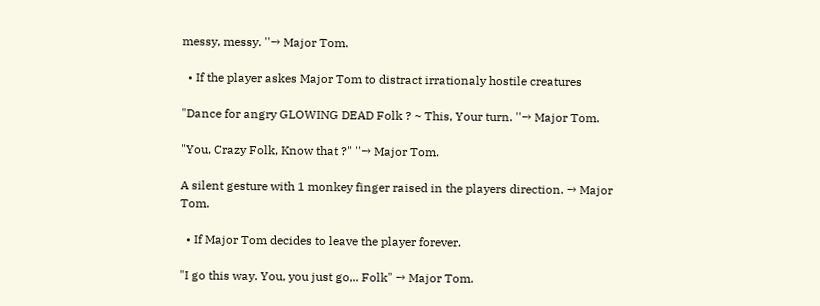messy, messy. ''→ Major Tom.

  • If the player askes Major Tom to distract irrationaly hostile creatures

"Dance for angry GLOWING DEAD Folk ? ~ This, Your turn. ''→ Major Tom.

"You, Crazy Folk, Know that ?" ''→ Major Tom.

A silent gesture with 1 monkey finger raised in the players direction. → Major Tom.

  • If Major Tom decides to leave the player forever.

"I go this way. You, you just go,.. Folk" → Major Tom.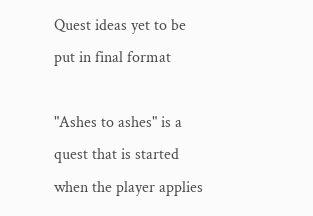Quest ideas yet to be put in final format

"Ashes to ashes" is a quest that is started when the player applies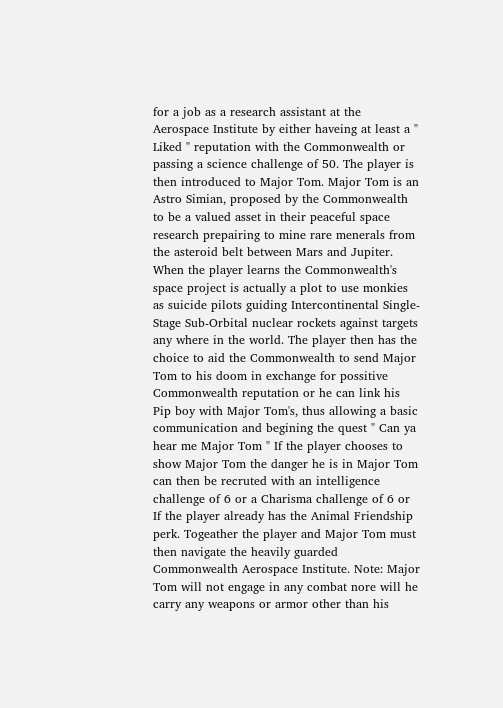for a job as a research assistant at the Aerospace Institute by either haveing at least a " Liked " reputation with the Commonwealth or passing a science challenge of 50. The player is then introduced to Major Tom. Major Tom is an Astro Simian, proposed by the Commonwealth to be a valued asset in their peaceful space research prepairing to mine rare menerals from the asteroid belt between Mars and Jupiter. When the player learns the Commonwealth's space project is actually a plot to use monkies as suicide pilots guiding Intercontinental Single-Stage Sub-Orbital nuclear rockets against targets any where in the world. The player then has the choice to aid the Commonwealth to send Major Tom to his doom in exchange for possitive Commonwealth reputation or he can link his Pip boy with Major Tom's, thus allowing a basic communication and begining the quest " Can ya hear me Major Tom " If the player chooses to show Major Tom the danger he is in Major Tom can then be recruted with an intelligence challenge of 6 or a Charisma challenge of 6 or If the player already has the Animal Friendship perk. Togeather the player and Major Tom must then navigate the heavily guarded Commonwealth Aerospace Institute. Note: Major Tom will not engage in any combat nore will he carry any weapons or armor other than his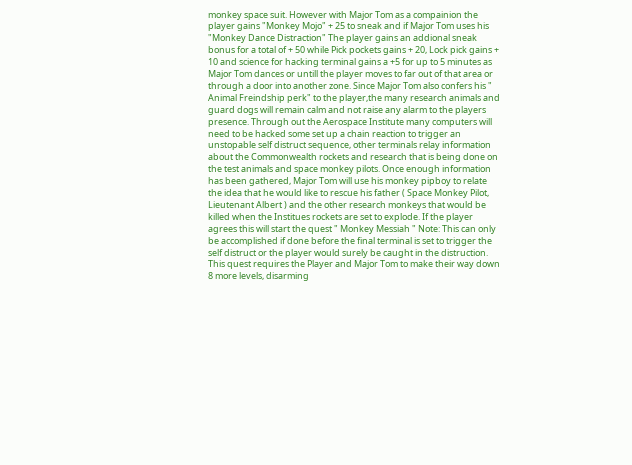monkey space suit. However with Major Tom as a compainion the player gains "Monkey Mojo" + 25 to sneak and if Major Tom uses his "Monkey Dance Distraction" The player gains an addional sneak bonus for a total of + 50 while Pick pockets gains + 20, Lock pick gains + 10 and science for hacking terminal gains a +5 for up to 5 minutes as Major Tom dances or untill the player moves to far out of that area or through a door into another zone. Since Major Tom also confers his " Animal Freindship perk" to the player,the many research animals and guard dogs will remain calm and not raise any alarm to the players presence. Through out the Aerospace Institute many computers will need to be hacked some set up a chain reaction to trigger an unstopable self distruct sequence, other terminals relay information about the Commonwealth rockets and research that is being done on the test animals and space monkey pilots. Once enough information has been gathered, Major Tom will use his monkey pipboy to relate the idea that he would like to rescue his father ( Space Monkey Pilot, Lieutenant Albert ) and the other research monkeys that would be killed when the Institues rockets are set to explode. If the player agrees this will start the quest " Monkey Messiah " Note: This can only be accomplished if done before the final terminal is set to trigger the self distruct or the player would surely be caught in the distruction. This quest requires the Player and Major Tom to make their way down 8 more levels, disarming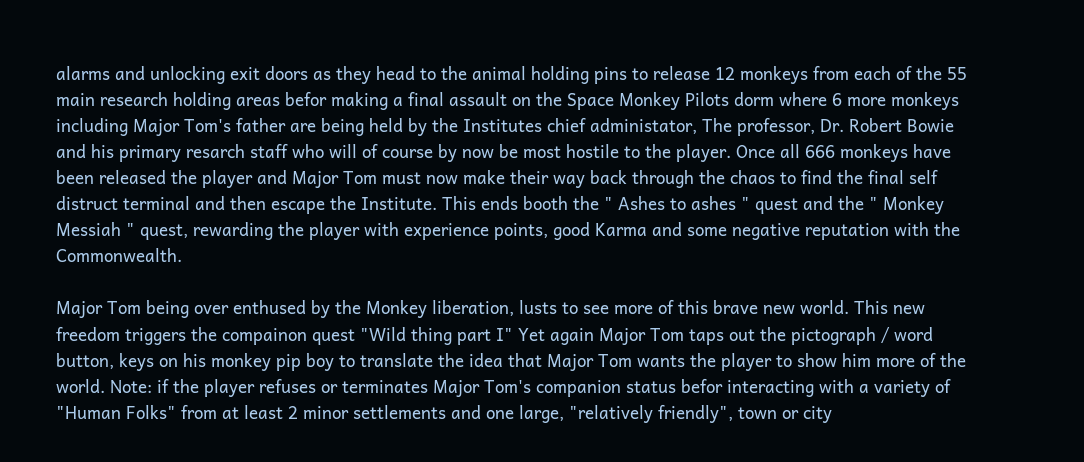alarms and unlocking exit doors as they head to the animal holding pins to release 12 monkeys from each of the 55 main research holding areas befor making a final assault on the Space Monkey Pilots dorm where 6 more monkeys including Major Tom's father are being held by the Institutes chief administator, The professor, Dr. Robert Bowie and his primary resarch staff who will of course by now be most hostile to the player. Once all 666 monkeys have been released the player and Major Tom must now make their way back through the chaos to find the final self distruct terminal and then escape the Institute. This ends booth the " Ashes to ashes " quest and the " Monkey Messiah " quest, rewarding the player with experience points, good Karma and some negative reputation with the Commonwealth.

Major Tom being over enthused by the Monkey liberation, lusts to see more of this brave new world. This new freedom triggers the compainon quest "Wild thing part I" Yet again Major Tom taps out the pictograph / word button, keys on his monkey pip boy to translate the idea that Major Tom wants the player to show him more of the world. Note: if the player refuses or terminates Major Tom's companion status befor interacting with a variety of "Human Folks" from at least 2 minor settlements and one large, "relatively friendly", town or city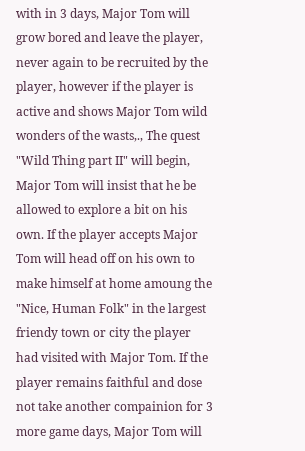with in 3 days, Major Tom will grow bored and leave the player, never again to be recruited by the player, however if the player is active and shows Major Tom wild wonders of the wasts,., The quest "Wild Thing part II" will begin, Major Tom will insist that he be allowed to explore a bit on his own. If the player accepts Major Tom will head off on his own to make himself at home amoung the "Nice, Human Folk" in the largest friendy town or city the player had visited with Major Tom. If the player remains faithful and dose not take another compainion for 3 more game days, Major Tom will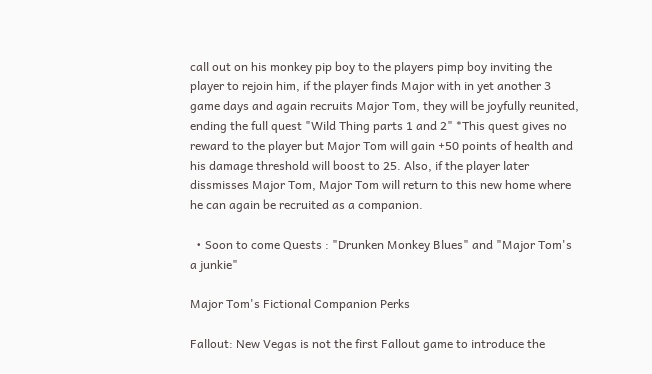call out on his monkey pip boy to the players pimp boy inviting the player to rejoin him, if the player finds Major with in yet another 3 game days and again recruits Major Tom, they will be joyfully reunited, ending the full quest "Wild Thing parts 1 and 2" *This quest gives no reward to the player but Major Tom will gain +50 points of health and his damage threshold will boost to 25. Also, if the player later dissmisses Major Tom, Major Tom will return to this new home where he can again be recruited as a companion.

  • Soon to come Quests : "Drunken Monkey Blues" and "Major Tom's a junkie"

Major Tom's Fictional Companion Perks

Fallout: New Vegas is not the first Fallout game to introduce the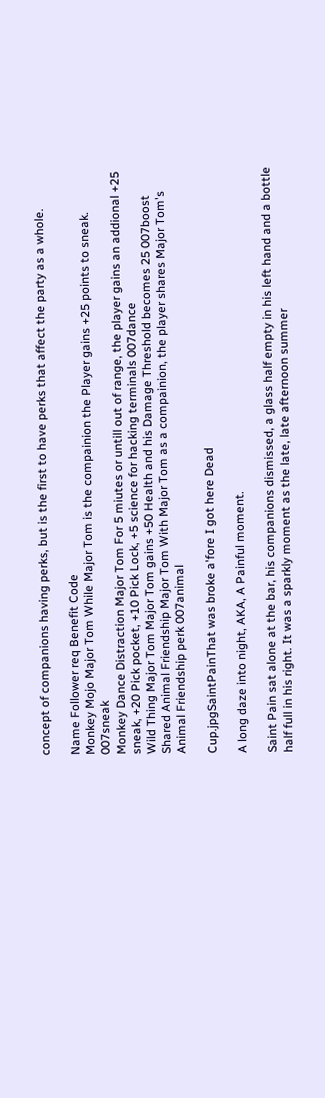concept of companions having perks, but is the first to have perks that affect the party as a whole.

Name Follower req Benefit Code
Monkey Mojo Major Tom While Major Tom is the compainion the Player gains +25 points to sneak. 007sneak
Monkey Dance Distraction Major Tom For 5 miutes or untill out of range, the player gains an addional +25 sneak, +20 Pick pocket, +10 Pick Lock, +5 science for hacking terminals 007dance
Wild Thing Major Tom Major Tom gains +50 Health and his Damage Threshold becomes 25 007boost
Shared Animal Friendship Major Tom With Major Tom as a compainion, the player shares Major Tom's Animal Friendship perk 007animal

Cup.jpgSaintPainThat was broke a'fore I got here Dead

A long daze into night, AKA, A Painful moment.

Saint Pain sat alone at the bar, his companions dismissed, a glass half empty in his left hand and a bottle half full in his right. It was a sparkly moment as the late, late afternoon summer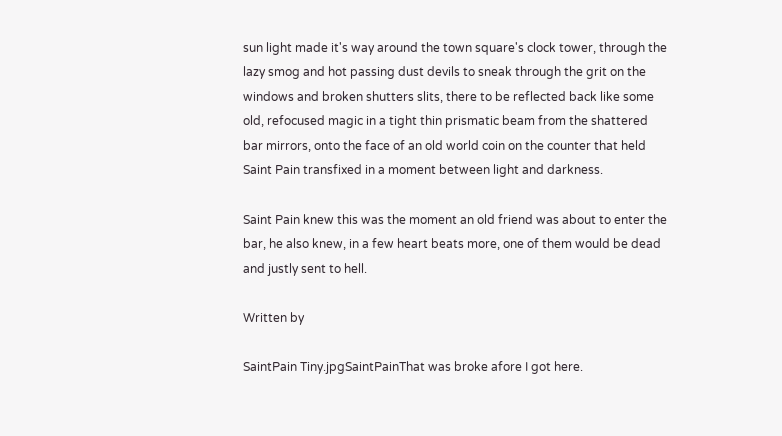sun light made it's way around the town square's clock tower, through the lazy smog and hot passing dust devils to sneak through the grit on the windows and broken shutters slits, there to be reflected back like some old, refocused magic in a tight thin prismatic beam from the shattered bar mirrors, onto the face of an old world coin on the counter that held Saint Pain transfixed in a moment between light and darkness.

Saint Pain knew this was the moment an old friend was about to enter the bar, he also knew, in a few heart beats more, one of them would be dead and justly sent to hell.

Written by

SaintPain Tiny.jpgSaintPainThat was broke afore I got here.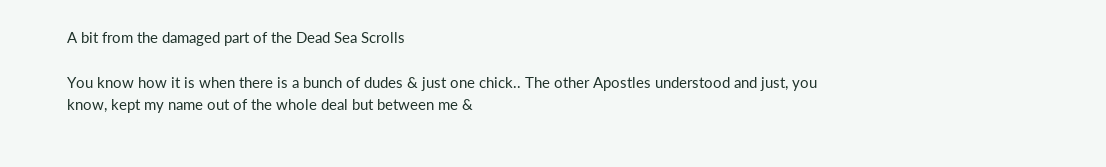A bit from the damaged part of the Dead Sea Scrolls

You know how it is when there is a bunch of dudes & just one chick.. The other Apostles understood and just, you know, kept my name out of the whole deal but between me &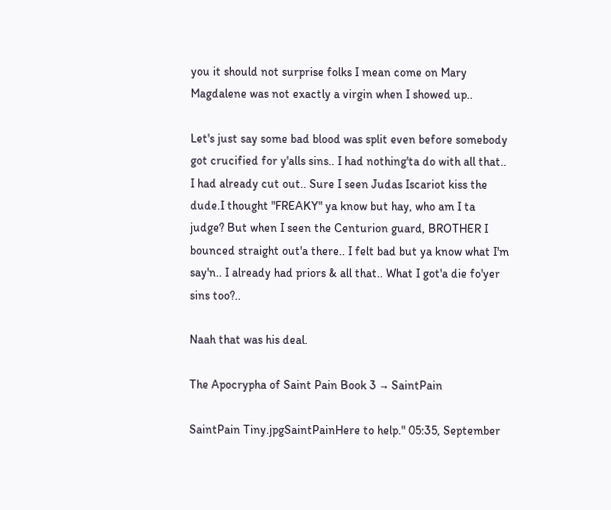you it should not surprise folks I mean come on Mary Magdalene was not exactly a virgin when I showed up..

Let's just say some bad blood was split even before somebody got crucified for y'alls sins.. I had nothing'ta do with all that.. I had already cut out.. Sure I seen Judas Iscariot kiss the dude.I thought "FREAKY" ya know but hay, who am I ta judge? But when I seen the Centurion guard, BROTHER I bounced straight out'a there.. I felt bad but ya know what I'm say'n.. I already had priors & all that.. What I got'a die fo'yer sins too?..

Naah that was his deal.

The Apocrypha of Saint Pain Book 3 → SaintPain

SaintPain Tiny.jpgSaintPainHere to help." 05:35, September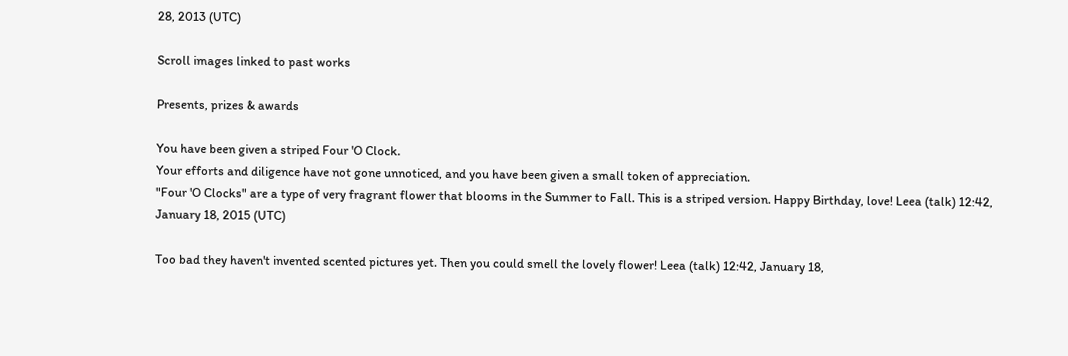28, 2013 (UTC)

Scroll images linked to past works

Presents, prizes & awards

You have been given a striped Four 'O Clock.
Your efforts and diligence have not gone unnoticed, and you have been given a small token of appreciation.
"Four 'O Clocks" are a type of very fragrant flower that blooms in the Summer to Fall. This is a striped version. Happy Birthday, love! Leea (talk) 12:42, January 18, 2015 (UTC)

Too bad they haven't invented scented pictures yet. Then you could smell the lovely flower! Leea (talk) 12:42, January 18,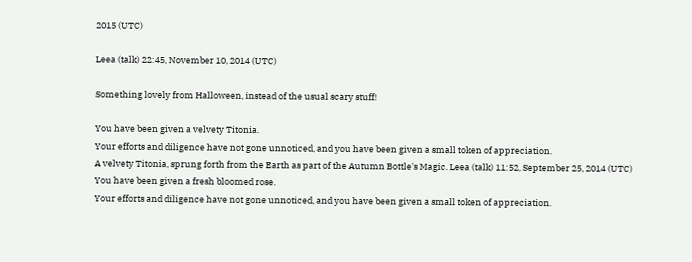2015 (UTC)

Leea (talk) 22:45, November 10, 2014 (UTC)

Something lovely from Halloween, instead of the usual scary stuff!

You have been given a velvety Titonia.
Your efforts and diligence have not gone unnoticed, and you have been given a small token of appreciation.
A velvety Titonia, sprung forth from the Earth as part of the Autumn Bottle's Magic. Leea (talk) 11:52, September 25, 2014 (UTC)
You have been given a fresh bloomed rose.
Your efforts and diligence have not gone unnoticed, and you have been given a small token of appreciation.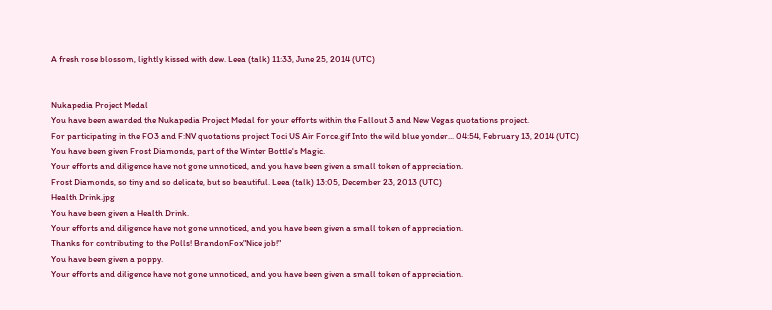A fresh rose blossom, lightly kissed with dew. Leea (talk) 11:33, June 25, 2014 (UTC)


Nukapedia Project Medal
You have been awarded the Nukapedia Project Medal for your efforts within the Fallout 3 and New Vegas quotations project.
For participating in the FO3 and F:NV quotations project Toci US Air Force.gif Into the wild blue yonder... 04:54, February 13, 2014 (UTC)
You have been given Frost Diamonds, part of the Winter Bottle's Magic.
Your efforts and diligence have not gone unnoticed, and you have been given a small token of appreciation.
Frost Diamonds, so tiny and so delicate, but so beautiful. Leea (talk) 13:05, December 23, 2013 (UTC)
Health Drink.jpg
You have been given a Health Drink.
Your efforts and diligence have not gone unnoticed, and you have been given a small token of appreciation.
Thanks for contributing to the Polls! BrandonFox"Nice job!"
You have been given a poppy.
Your efforts and diligence have not gone unnoticed, and you have been given a small token of appreciation.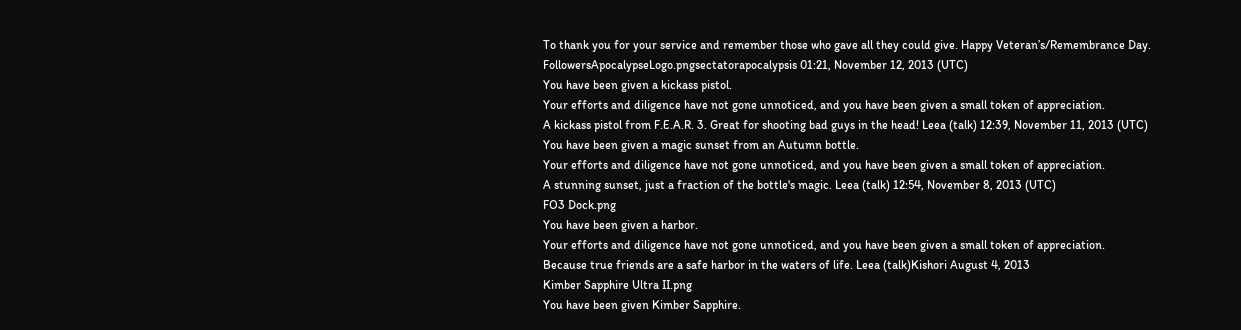To thank you for your service and remember those who gave all they could give. Happy Veteran’s/Remembrance Day. FollowersApocalypseLogo.pngsectatorapocalypsis 01:21, November 12, 2013 (UTC)
You have been given a kickass pistol.
Your efforts and diligence have not gone unnoticed, and you have been given a small token of appreciation.
A kickass pistol from F.E.A.R. 3. Great for shooting bad guys in the head! Leea (talk) 12:39, November 11, 2013 (UTC)
You have been given a magic sunset from an Autumn bottle.
Your efforts and diligence have not gone unnoticed, and you have been given a small token of appreciation.
A stunning sunset, just a fraction of the bottle's magic. Leea (talk) 12:54, November 8, 2013 (UTC)
FO3 Dock.png
You have been given a harbor.
Your efforts and diligence have not gone unnoticed, and you have been given a small token of appreciation.
Because true friends are a safe harbor in the waters of life. Leea (talk)Kishori August 4, 2013
Kimber Sapphire Ultra II.png
You have been given Kimber Sapphire.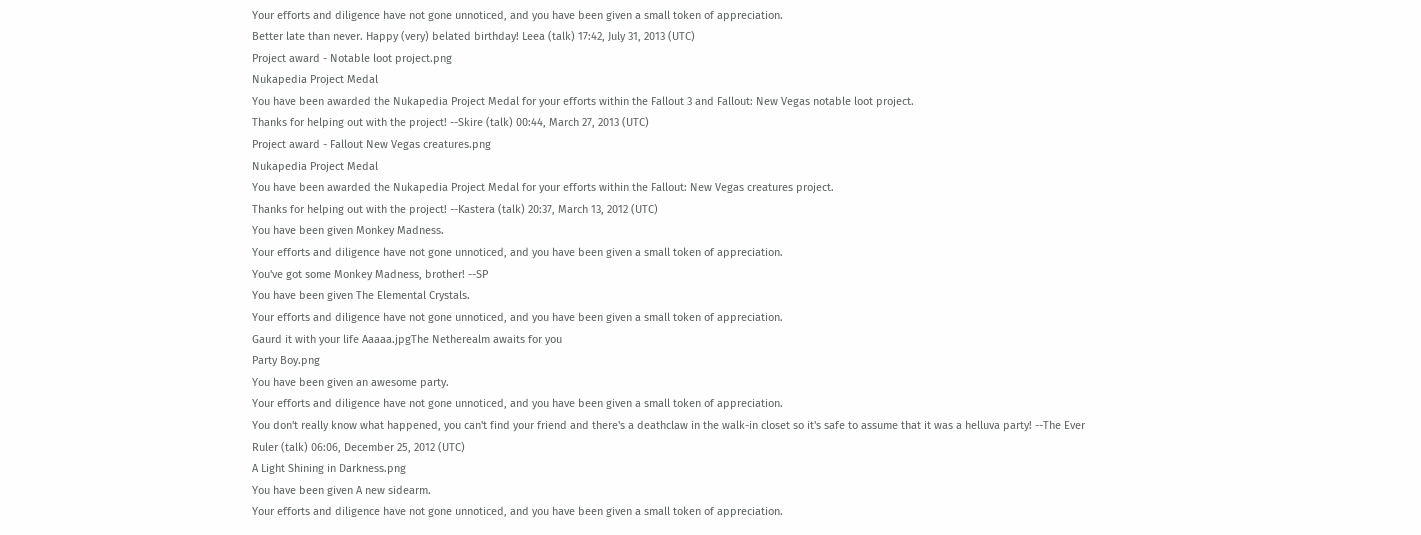Your efforts and diligence have not gone unnoticed, and you have been given a small token of appreciation.
Better late than never. Happy (very) belated birthday! Leea (talk) 17:42, July 31, 2013 (UTC)
Project award - Notable loot project.png
Nukapedia Project Medal
You have been awarded the Nukapedia Project Medal for your efforts within the Fallout 3 and Fallout: New Vegas notable loot project.
Thanks for helping out with the project! --Skire (talk) 00:44, March 27, 2013 (UTC)
Project award - Fallout New Vegas creatures.png
Nukapedia Project Medal
You have been awarded the Nukapedia Project Medal for your efforts within the Fallout: New Vegas creatures project.
Thanks for helping out with the project! --Kastera (talk) 20:37, March 13, 2012 (UTC)
You have been given Monkey Madness.
Your efforts and diligence have not gone unnoticed, and you have been given a small token of appreciation.
You've got some Monkey Madness, brother! --SP
You have been given The Elemental Crystals.
Your efforts and diligence have not gone unnoticed, and you have been given a small token of appreciation.
Gaurd it with your life Aaaaa.jpgThe Netherealm awaits for you
Party Boy.png
You have been given an awesome party.
Your efforts and diligence have not gone unnoticed, and you have been given a small token of appreciation.
You don't really know what happened, you can't find your friend and there's a deathclaw in the walk-in closet so it's safe to assume that it was a helluva party! --The Ever Ruler (talk) 06:06, December 25, 2012 (UTC)
A Light Shining in Darkness.png
You have been given A new sidearm.
Your efforts and diligence have not gone unnoticed, and you have been given a small token of appreciation.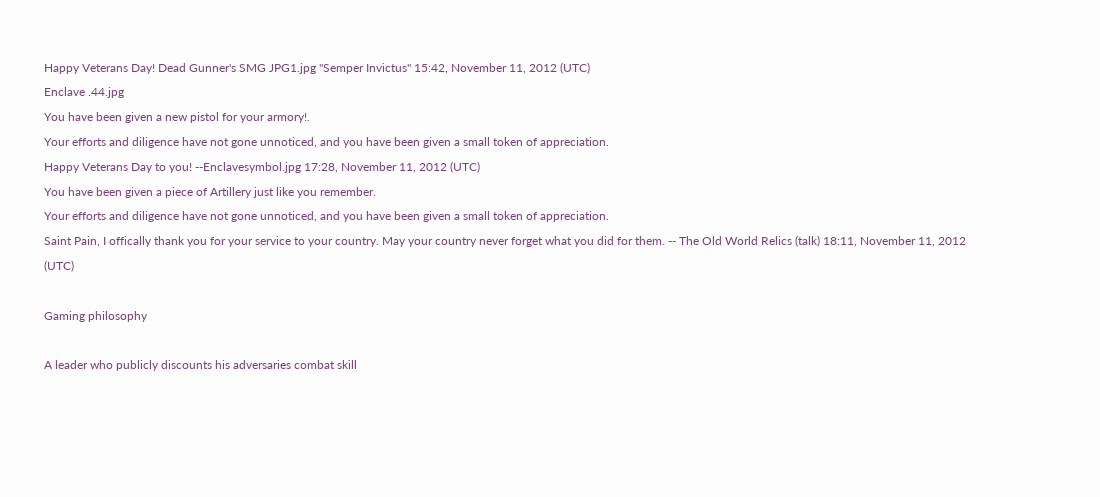Happy Veterans Day! Dead Gunner's SMG JPG1.jpg "Semper Invictus" 15:42, November 11, 2012 (UTC)
Enclave .44.jpg
You have been given a new pistol for your armory!.
Your efforts and diligence have not gone unnoticed, and you have been given a small token of appreciation.
Happy Veterans Day to you! --Enclavesymbol.jpg 17:28, November 11, 2012 (UTC)
You have been given a piece of Artillery just like you remember.
Your efforts and diligence have not gone unnoticed, and you have been given a small token of appreciation.
Saint Pain, I offically thank you for your service to your country. May your country never forget what you did for them. -- The Old World Relics (talk) 18:11, November 11, 2012 (UTC)

Gaming philosophy

A leader who publicly discounts his adversaries combat skill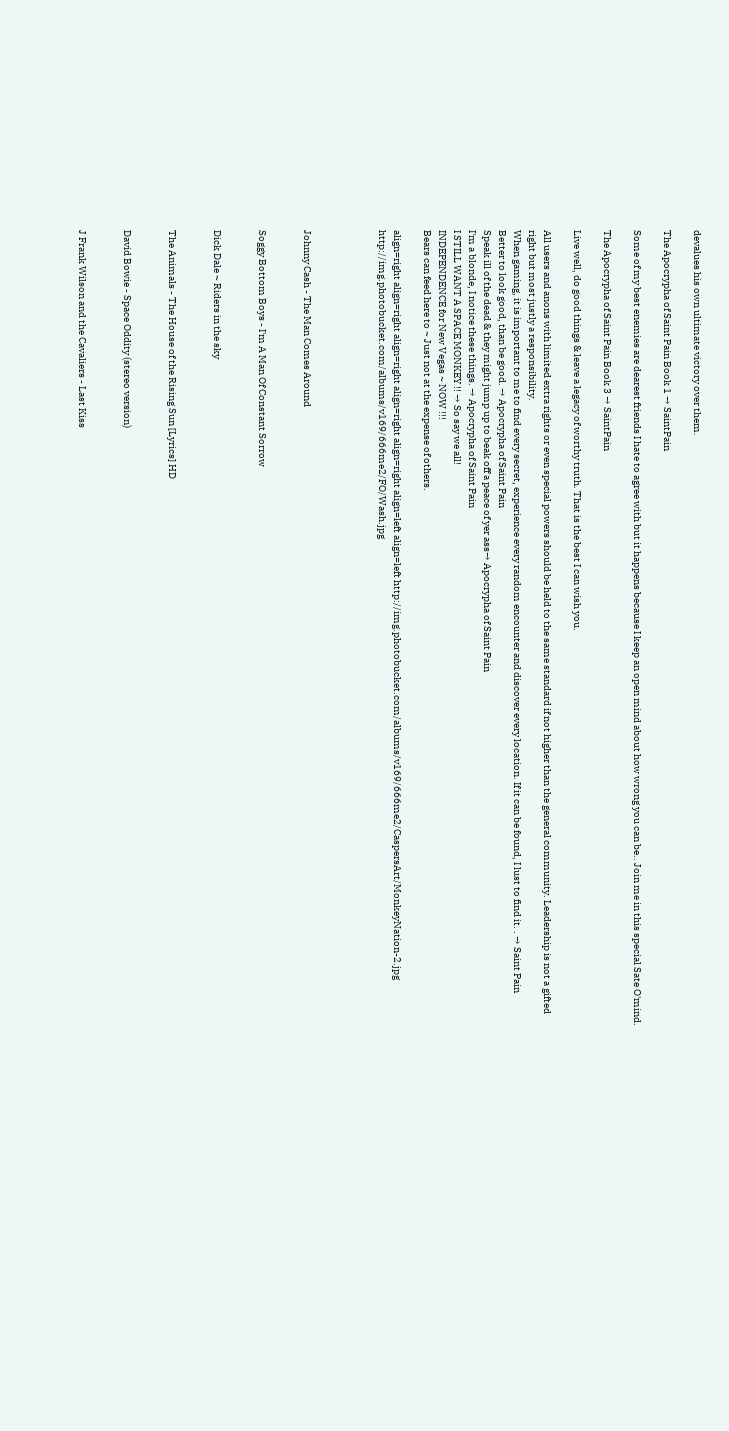devalues his own ultimate victory over them.

The Apocrypha of Saint Pain Book 1 → SaintPain

Some of my best enemies are dearest friends I hate to agree with but it happens because I keep an open mind about how wrong you can be.. Join me in this special Sate O'mind.

The Apocrypha of Saint Pain Book 3 → SaintPain

Live well, do good things & leave a legacy of worthy truth. That is the best I can wish you.

All users and anons with limited extra rights or even special powers should be held to the same standard if not higher than the general community. Leadership is not a gifted right but most justly a responsibility.
When gaming, it is important to me to find every secret, experience every random encounter and discover every location. If it can be found, I lust to find it. . → Saint Pain
Better to look good, than be good. → Apocrypha of Saint Pain
Speak ill of the dead & they might jump up to beak off a peace of yer ass→ Apocrypha of Saint Pain
I'm a blonde, I notice these things. → Apocrypha of Saint Pain
I STILL WANT A SPACE MONKEY !! → So say we all!
INDEPENDENCE for New Vegas ~ NOW !!!
Bears can feed here to ~ Just not at the expense of others.

align=right align=right align=right align=right align=right align=left align=left http://img.photobucket.com/albums/v169/666me2/CaspersArt/MonkeyNation-2.jpg http://img.photobucket.com/albums/v169/666me2/FO/Wash.jpg




Johnny Cash - The Man Comes Around


Soggy Bottom Boys - I'm A Man Of Constant Sorrow


Dick Dale ~ Riders in the sky


The Animals - The House of the Rising Sun [Lyrics] HD


David Bowie - Space Oddity (stereo version)


J Frank Wilson and the Cavaliers - Last Kiss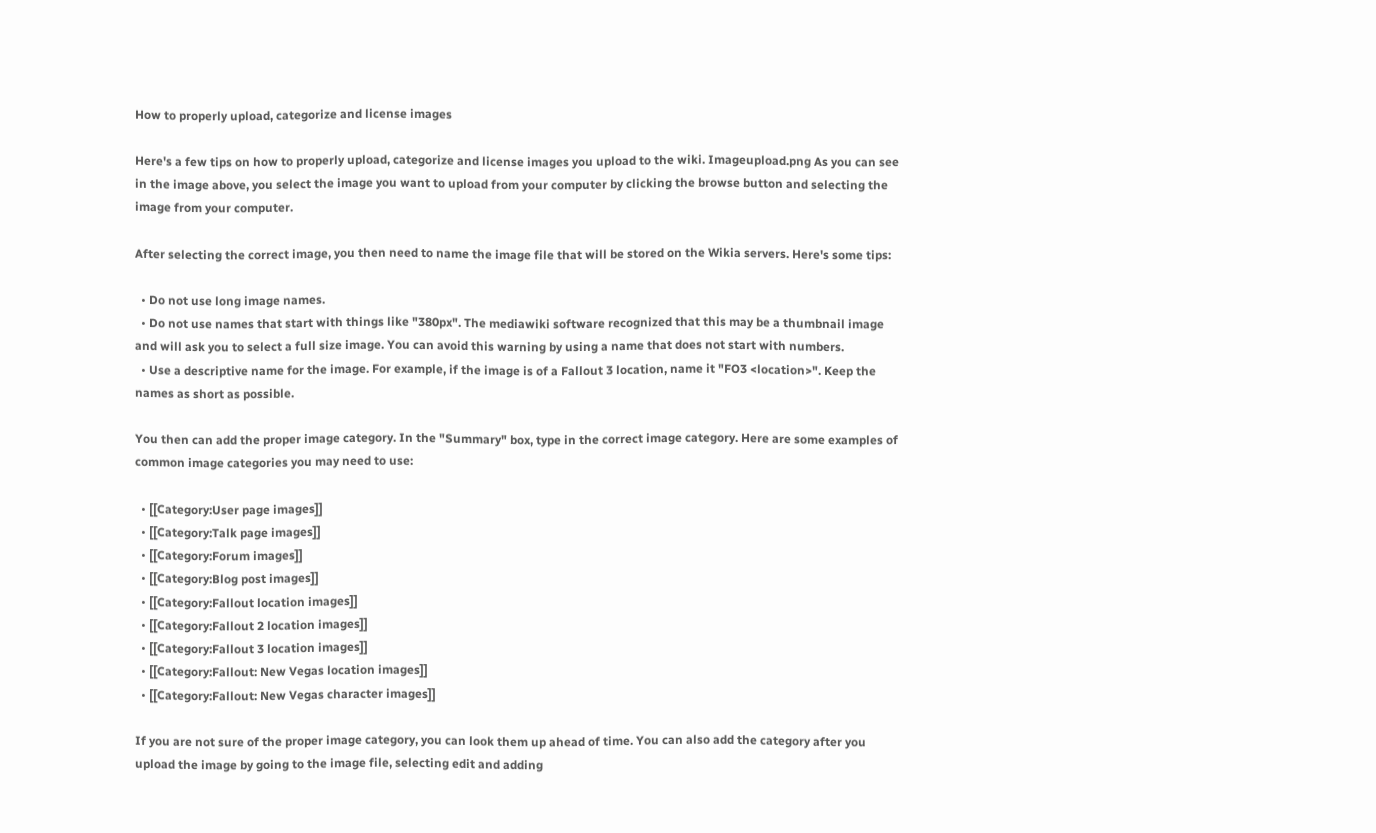How to properly upload, categorize and license images

Here's a few tips on how to properly upload, categorize and license images you upload to the wiki. Imageupload.png As you can see in the image above, you select the image you want to upload from your computer by clicking the browse button and selecting the image from your computer.

After selecting the correct image, you then need to name the image file that will be stored on the Wikia servers. Here's some tips:

  • Do not use long image names.
  • Do not use names that start with things like "380px". The mediawiki software recognized that this may be a thumbnail image and will ask you to select a full size image. You can avoid this warning by using a name that does not start with numbers.
  • Use a descriptive name for the image. For example, if the image is of a Fallout 3 location, name it "FO3 <location>". Keep the names as short as possible.

You then can add the proper image category. In the "Summary" box, type in the correct image category. Here are some examples of common image categories you may need to use:

  • [[Category:User page images]]
  • [[Category:Talk page images]]
  • [[Category:Forum images]]
  • [[Category:Blog post images]]
  • [[Category:Fallout location images]]
  • [[Category:Fallout 2 location images]]
  • [[Category:Fallout 3 location images]]
  • [[Category:Fallout: New Vegas location images]]
  • [[Category:Fallout: New Vegas character images]]

If you are not sure of the proper image category, you can look them up ahead of time. You can also add the category after you upload the image by going to the image file, selecting edit and adding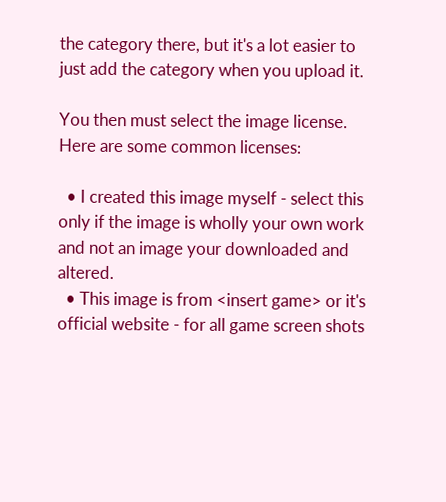the category there, but it's a lot easier to just add the category when you upload it.

You then must select the image license. Here are some common licenses:

  • I created this image myself - select this only if the image is wholly your own work and not an image your downloaded and altered.
  • This image is from <insert game> or it's official website - for all game screen shots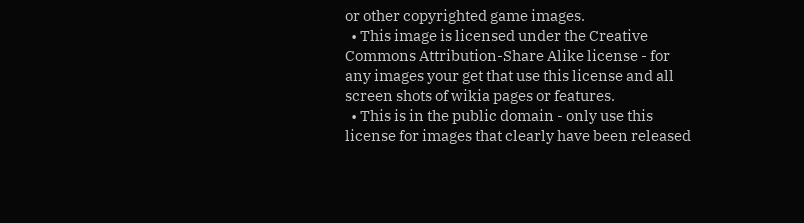or other copyrighted game images.
  • This image is licensed under the Creative Commons Attribution-Share Alike license - for any images your get that use this license and all screen shots of wikia pages or features.
  • This is in the public domain - only use this license for images that clearly have been released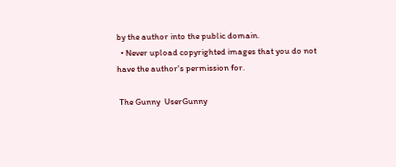by the author into the public domain.
  • Never upload copyrighted images that you do not have the author's permission for.

 The Gunny  UserGunny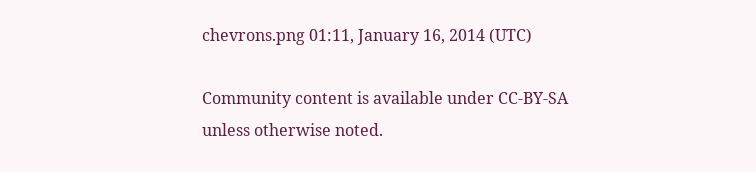chevrons.png 01:11, January 16, 2014 (UTC)

Community content is available under CC-BY-SA unless otherwise noted.